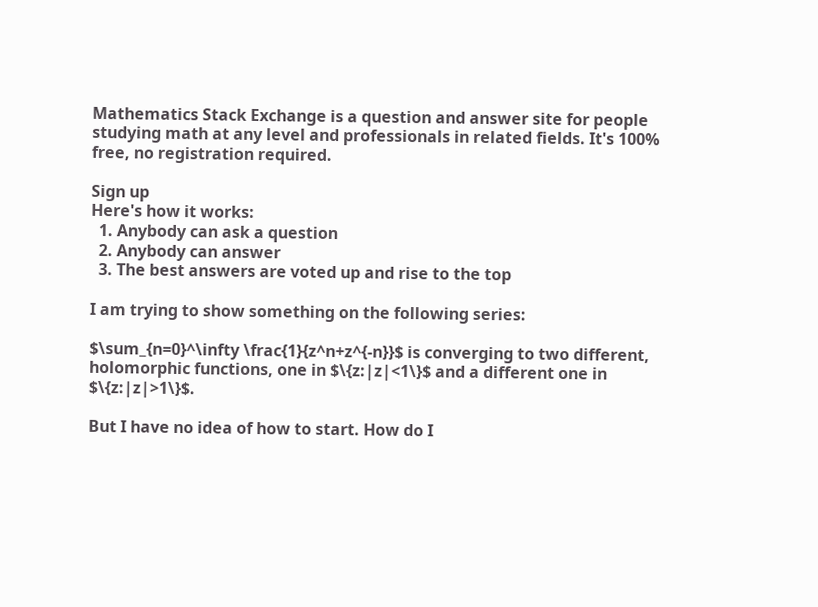Mathematics Stack Exchange is a question and answer site for people studying math at any level and professionals in related fields. It's 100% free, no registration required.

Sign up
Here's how it works:
  1. Anybody can ask a question
  2. Anybody can answer
  3. The best answers are voted up and rise to the top

I am trying to show something on the following series:

$\sum_{n=0}^\infty \frac{1}{z^n+z^{-n}}$ is converging to two different, holomorphic functions, one in $\{z:|z|<1\}$ and a different one in $\{z:|z|>1\}$.

But I have no idea of how to start. How do I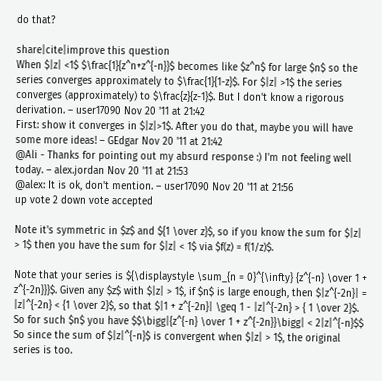do that?

share|cite|improve this question
When $|z| <1$ $\frac{1}{z^n+z^{-n}}$ becomes like $z^n$ for large $n$ so the series converges approximately to $\frac{1}{1-z}$. For $|z| >1$ the series converges (approximately) to $\frac{z}{z-1}$. But I don't know a rigorous derivation. – user17090 Nov 20 '11 at 21:42
First: show it converges in $|z|>1$. After you do that, maybe you will have some more ideas! – GEdgar Nov 20 '11 at 21:42
@Ali - Thanks for pointing out my absurd response :) I'm not feeling well today. – alex.jordan Nov 20 '11 at 21:53
@alex: It is ok, don't mention. – user17090 Nov 20 '11 at 21:56
up vote 2 down vote accepted

Note it's symmetric in $z$ and ${1 \over z}$, so if you know the sum for $|z| > 1$ then you have the sum for $|z| < 1$ via $f(z) = f(1/z)$.

Note that your series is ${\displaystyle \sum_{n = 0}^{\infty} {z^{-n} \over 1 + z^{-2n}}}$. Given any $z$ with $|z| > 1$, if $n$ is large enough, then $|z^{-2n}| = |z|^{-2n} < {1 \over 2}$, so that $|1 + z^{-2n}| \geq 1 - |z|^{-2n} > { 1 \over 2}$. So for such $n$ you have $$\bigg|{z^{-n} \over 1 + z^{-2n}}\bigg| < 2|z|^{-n}$$ So since the sum of $|z|^{-n}$ is convergent when $|z| > 1$, the original series is too.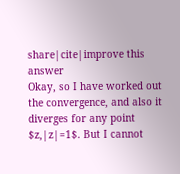share|cite|improve this answer
Okay, so I have worked out the convergence, and also it diverges for any point $z,|z|=1$. But I cannot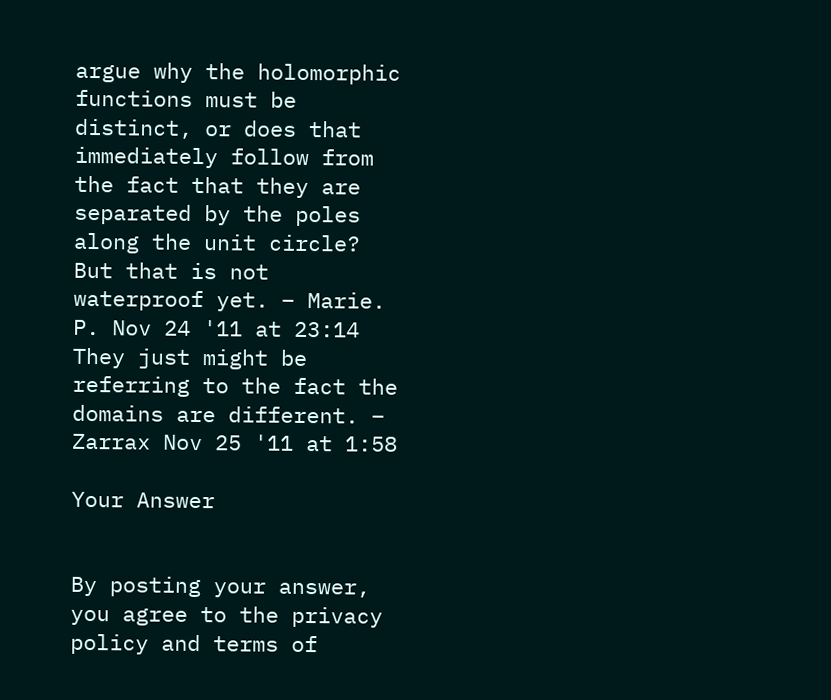argue why the holomorphic functions must be distinct, or does that immediately follow from the fact that they are separated by the poles along the unit circle? But that is not waterproof yet. – Marie. P. Nov 24 '11 at 23:14
They just might be referring to the fact the domains are different. – Zarrax Nov 25 '11 at 1:58

Your Answer


By posting your answer, you agree to the privacy policy and terms of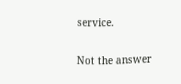service.

Not the answer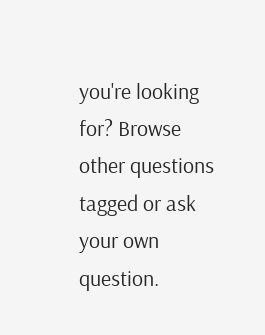you're looking for? Browse other questions tagged or ask your own question.